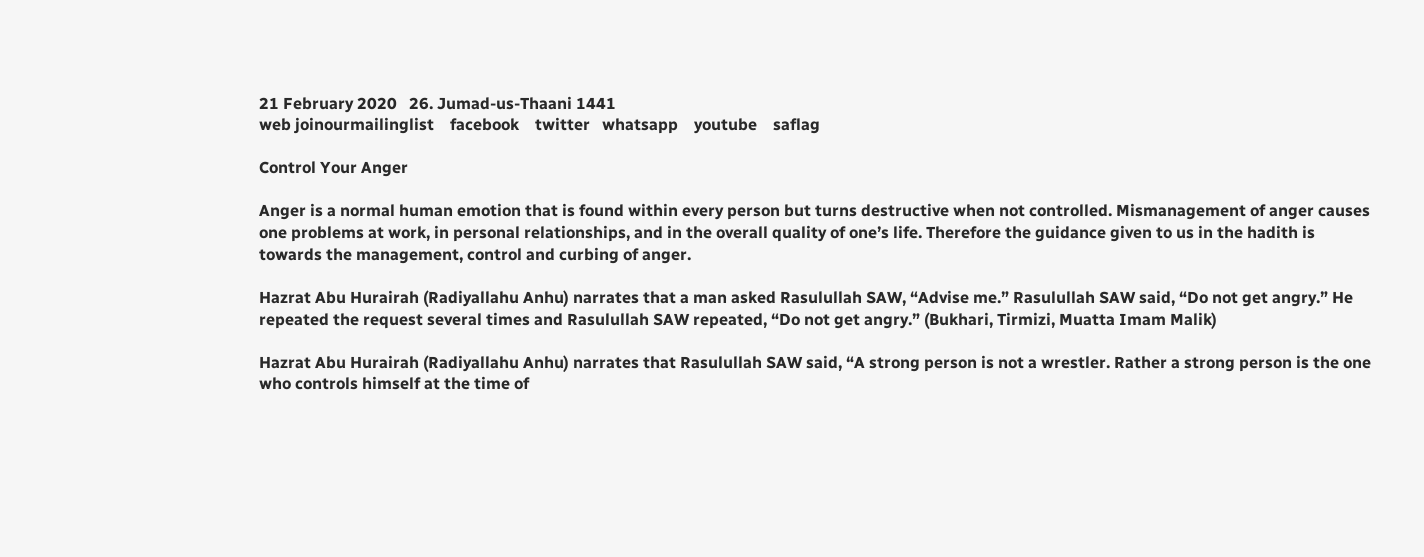21 February 2020   26. Jumad-us-Thaani 1441
web joinourmailinglist    facebook    twitter   whatsapp    youtube    saflag

Control Your Anger

Anger is a normal human emotion that is found within every person but turns destructive when not controlled. Mismanagement of anger causes one problems at work, in personal relationships, and in the overall quality of one’s life. Therefore the guidance given to us in the hadith is towards the management, control and curbing of anger.

Hazrat Abu Hurairah (Radiyallahu Anhu) narrates that a man asked Rasulullah SAW, “Advise me.” Rasulullah SAW said, “Do not get angry.” He repeated the request several times and Rasulullah SAW repeated, “Do not get angry.” (Bukhari, Tirmizi, Muatta Imam Malik)

Hazrat Abu Hurairah (Radiyallahu Anhu) narrates that Rasulullah SAW said, “A strong person is not a wrestler. Rather a strong person is the one who controls himself at the time of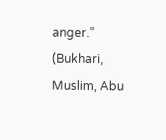anger.” (Bukhari, Muslim, Abu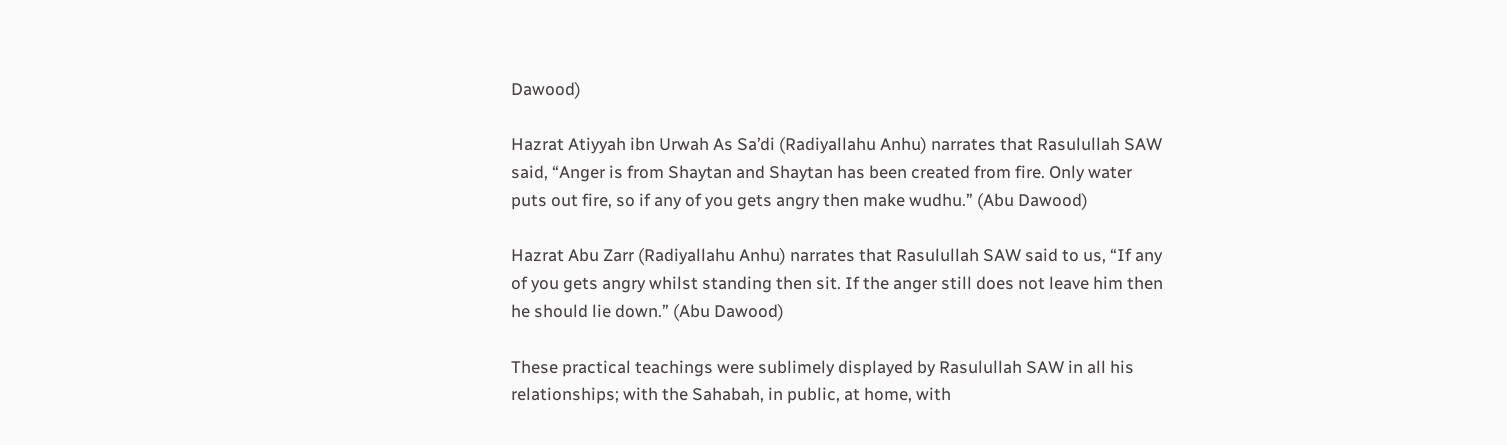Dawood)

Hazrat Atiyyah ibn Urwah As Sa’di (Radiyallahu Anhu) narrates that Rasulullah SAW said, “Anger is from Shaytan and Shaytan has been created from fire. Only water puts out fire, so if any of you gets angry then make wudhu.” (Abu Dawood)

Hazrat Abu Zarr (Radiyallahu Anhu) narrates that Rasulullah SAW said to us, “If any of you gets angry whilst standing then sit. If the anger still does not leave him then he should lie down.” (Abu Dawood)

These practical teachings were sublimely displayed by Rasulullah SAW in all his relationships; with the Sahabah, in public, at home, with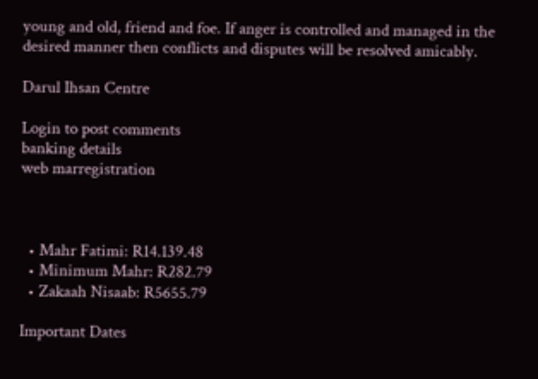young and old, friend and foe. If anger is controlled and managed in the desired manner then conflicts and disputes will be resolved amicably.

Darul Ihsan Centre

Login to post comments
banking details
web marregistration



  • Mahr Fatimi: R14.139.48
  • Minimum Mahr: R282.79
  • Zakaah Nisaab: R5655.79

Important Dates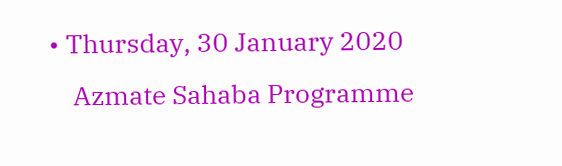• Thursday, 30 January 2020
    Azmate Sahaba Programme